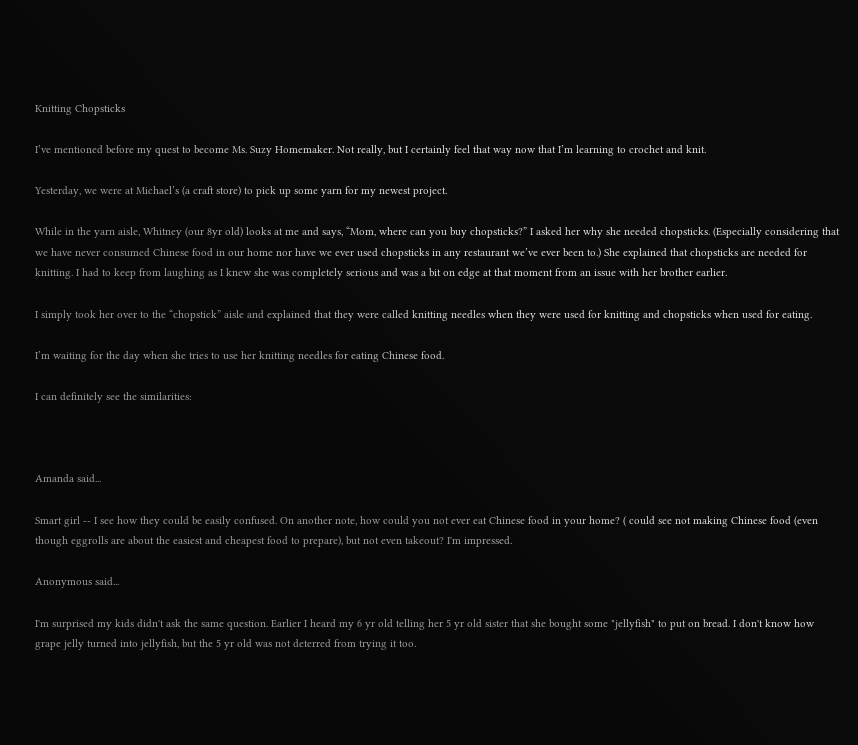Knitting Chopsticks

I’ve mentioned before my quest to become Ms. Suzy Homemaker. Not really, but I certainly feel that way now that I’m learning to crochet and knit.

Yesterday, we were at Michael’s (a craft store) to pick up some yarn for my newest project.

While in the yarn aisle, Whitney (our 8yr old) looks at me and says, “Mom, where can you buy chopsticks?” I asked her why she needed chopsticks. (Especially considering that we have never consumed Chinese food in our home nor have we ever used chopsticks in any restaurant we’ve ever been to.) She explained that chopsticks are needed for knitting. I had to keep from laughing as I knew she was completely serious and was a bit on edge at that moment from an issue with her brother earlier.

I simply took her over to the “chopstick” aisle and explained that they were called knitting needles when they were used for knitting and chopsticks when used for eating.

I’m waiting for the day when she tries to use her knitting needles for eating Chinese food.

I can definitely see the similarities:



Amanda said...

Smart girl -- I see how they could be easily confused. On another note, how could you not ever eat Chinese food in your home? ( could see not making Chinese food (even though eggrolls are about the easiest and cheapest food to prepare), but not even takeout? I'm impressed.

Anonymous said...

I'm surprised my kids didn't ask the same question. Earlier I heard my 6 yr old telling her 5 yr old sister that she bought some "jellyfish" to put on bread. I don't know how grape jelly turned into jellyfish, but the 5 yr old was not deterred from trying it too.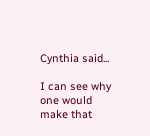Cynthia said...

I can see why one would make that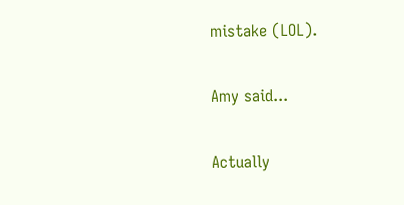mistake (LOL).

Amy said...

Actually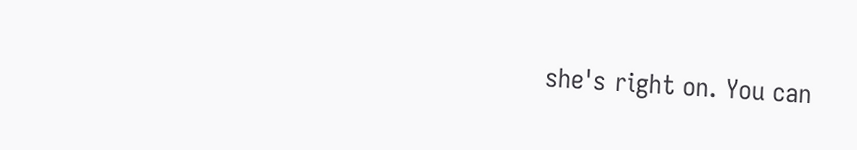she's right on. You can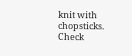knit with chopsticks. Check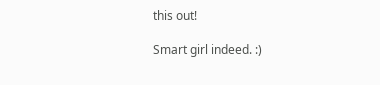this out!

Smart girl indeed. :)